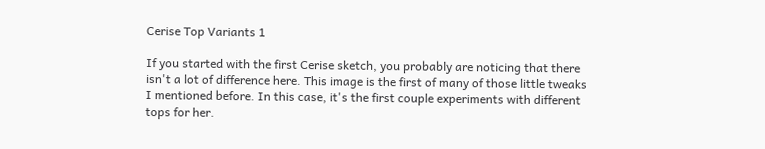Cerise Top Variants 1

If you started with the first Cerise sketch, you probably are noticing that there isn't a lot of difference here. This image is the first of many of those little tweaks I mentioned before. In this case, it's the first couple experiments with different tops for her.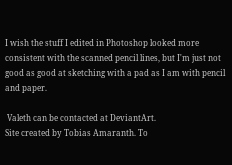I wish the stuff I edited in Photoshop looked more consistent with the scanned pencil lines, but I'm just not good as good at sketching with a pad as I am with pencil and paper.

 Valeth can be contacted at DeviantArt.
Site created by Tobias Amaranth. To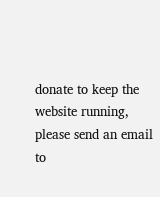donate to keep the website running, please send an email to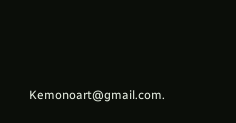Kemonoart@gmail.com.